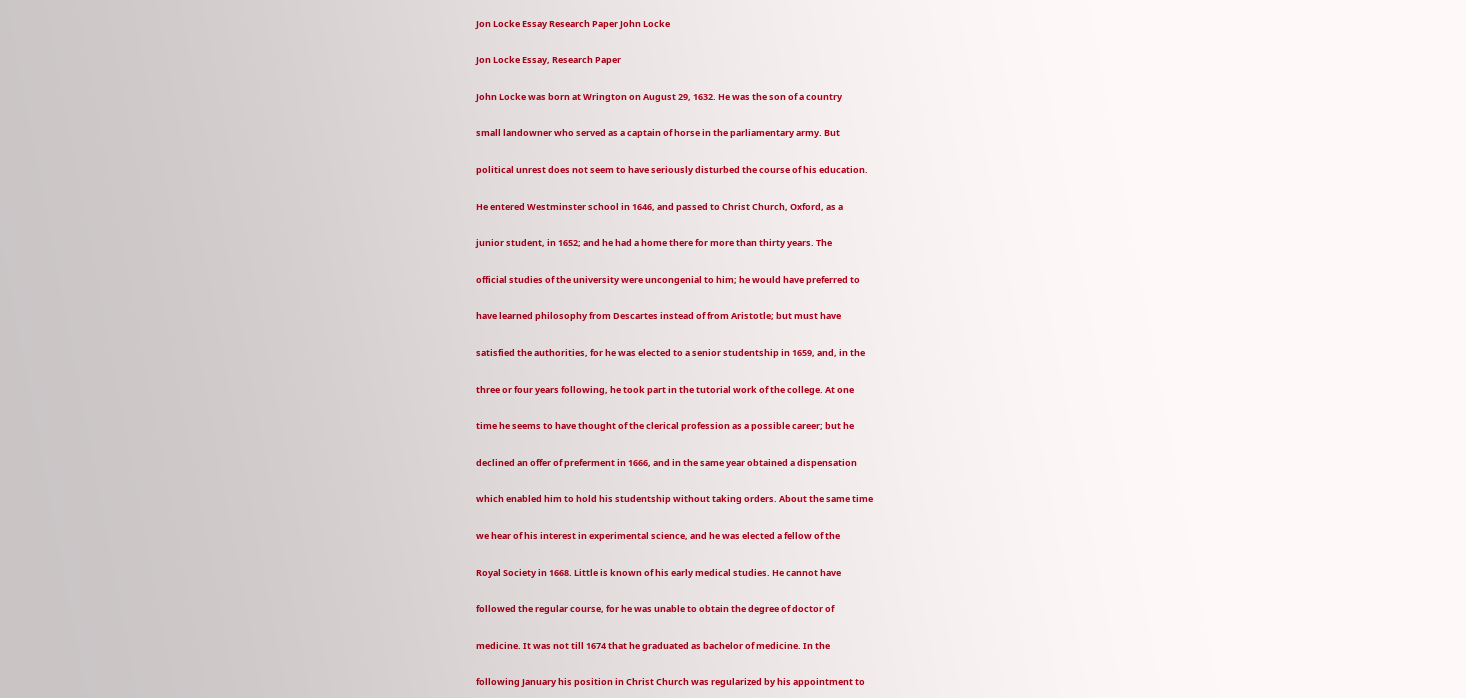Jon Locke Essay Research Paper John Locke

Jon Locke Essay, Research Paper

John Locke was born at Wrington on August 29, 1632. He was the son of a country

small landowner who served as a captain of horse in the parliamentary army. But

political unrest does not seem to have seriously disturbed the course of his education.

He entered Westminster school in 1646, and passed to Christ Church, Oxford, as a

junior student, in 1652; and he had a home there for more than thirty years. The

official studies of the university were uncongenial to him; he would have preferred to

have learned philosophy from Descartes instead of from Aristotle; but must have

satisfied the authorities, for he was elected to a senior studentship in 1659, and, in the

three or four years following, he took part in the tutorial work of the college. At one

time he seems to have thought of the clerical profession as a possible career; but he

declined an offer of preferment in 1666, and in the same year obtained a dispensation

which enabled him to hold his studentship without taking orders. About the same time

we hear of his interest in experimental science, and he was elected a fellow of the

Royal Society in 1668. Little is known of his early medical studies. He cannot have

followed the regular course, for he was unable to obtain the degree of doctor of

medicine. It was not till 1674 that he graduated as bachelor of medicine. In the

following January his position in Christ Church was regularized by his appointment to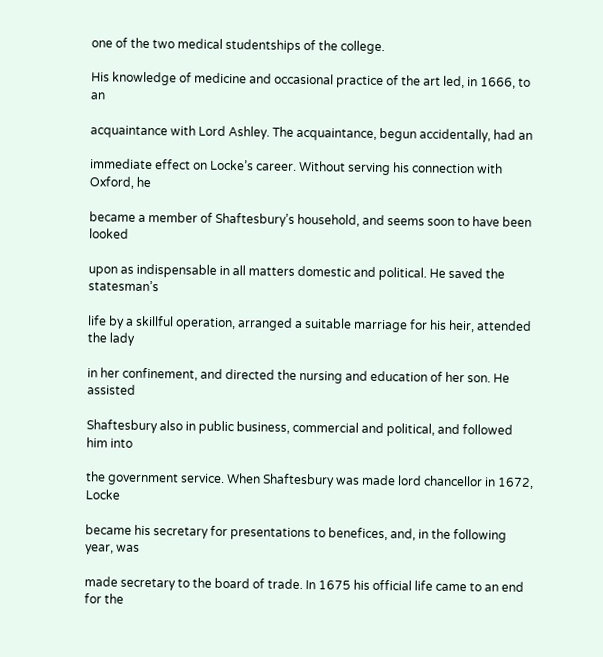one of the two medical studentships of the college.

His knowledge of medicine and occasional practice of the art led, in 1666, to an

acquaintance with Lord Ashley. The acquaintance, begun accidentally, had an

immediate effect on Locke’s career. Without serving his connection with Oxford, he

became a member of Shaftesbury’s household, and seems soon to have been looked

upon as indispensable in all matters domestic and political. He saved the statesman’s

life by a skillful operation, arranged a suitable marriage for his heir, attended the lady

in her confinement, and directed the nursing and education of her son. He assisted

Shaftesbury also in public business, commercial and political, and followed him into

the government service. When Shaftesbury was made lord chancellor in 1672, Locke

became his secretary for presentations to benefices, and, in the following year, was

made secretary to the board of trade. In 1675 his official life came to an end for the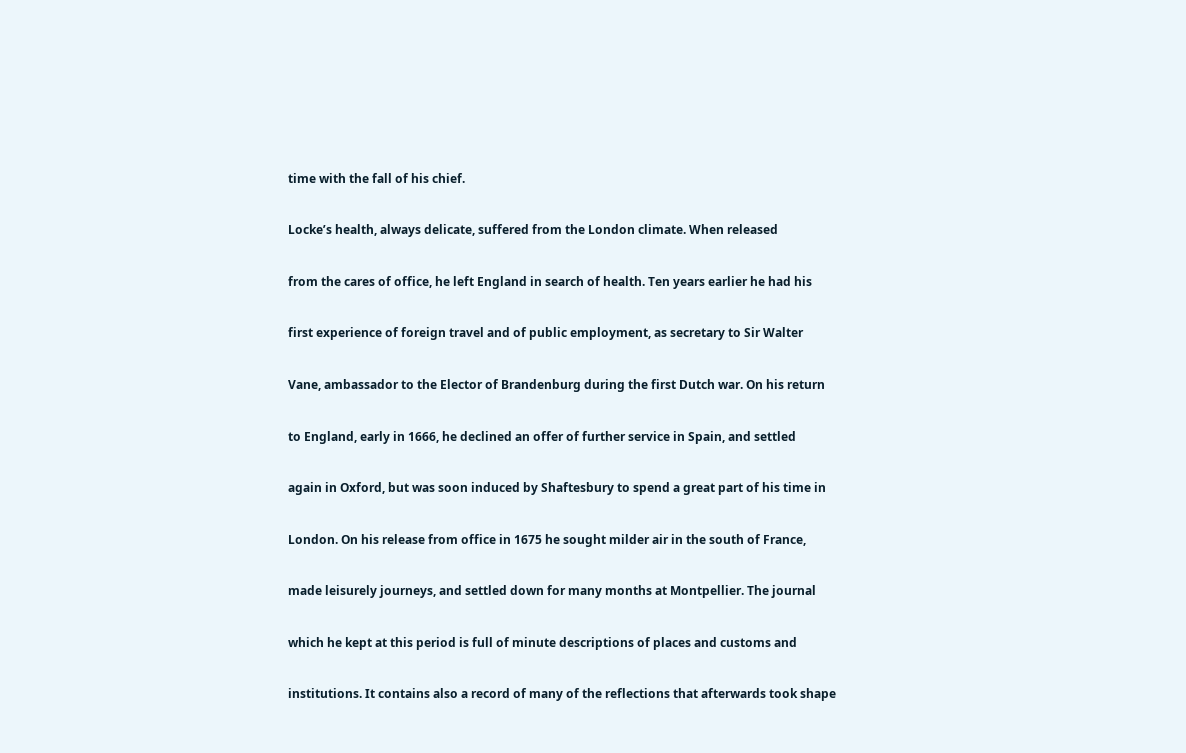time with the fall of his chief.

Locke’s health, always delicate, suffered from the London climate. When released

from the cares of office, he left England in search of health. Ten years earlier he had his

first experience of foreign travel and of public employment, as secretary to Sir Walter

Vane, ambassador to the Elector of Brandenburg during the first Dutch war. On his return

to England, early in 1666, he declined an offer of further service in Spain, and settled

again in Oxford, but was soon induced by Shaftesbury to spend a great part of his time in

London. On his release from office in 1675 he sought milder air in the south of France,

made leisurely journeys, and settled down for many months at Montpellier. The journal

which he kept at this period is full of minute descriptions of places and customs and

institutions. It contains also a record of many of the reflections that afterwards took shape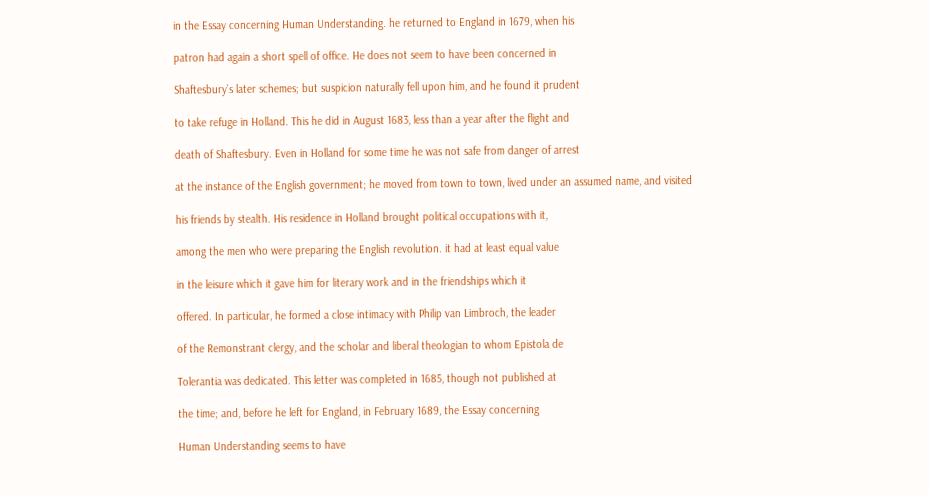in the Essay concerning Human Understanding. he returned to England in 1679, when his

patron had again a short spell of office. He does not seem to have been concerned in

Shaftesbury’s later schemes; but suspicion naturally fell upon him, and he found it prudent

to take refuge in Holland. This he did in August 1683, less than a year after the flight and

death of Shaftesbury. Even in Holland for some time he was not safe from danger of arrest

at the instance of the English government; he moved from town to town, lived under an assumed name, and visited

his friends by stealth. His residence in Holland brought political occupations with it,

among the men who were preparing the English revolution. it had at least equal value

in the leisure which it gave him for literary work and in the friendships which it

offered. In particular, he formed a close intimacy with Philip van Limbroch, the leader

of the Remonstrant clergy, and the scholar and liberal theologian to whom Epistola de

Tolerantia was dedicated. This letter was completed in 1685, though not published at

the time; and, before he left for England, in February 1689, the Essay concerning

Human Understanding seems to have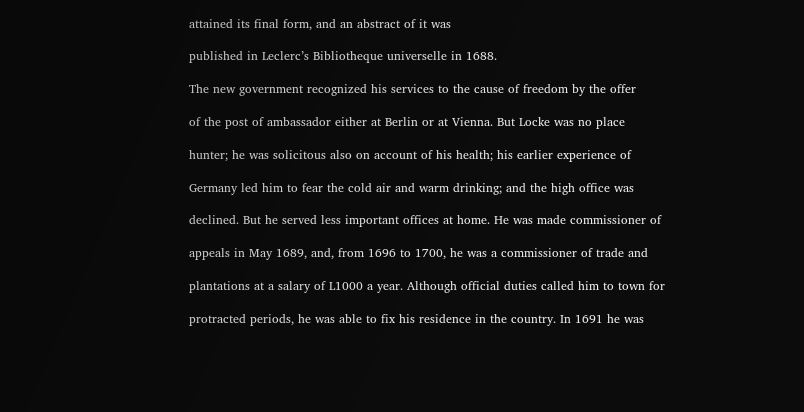attained its final form, and an abstract of it was

published in Leclerc’s Bibliotheque universelle in 1688.

The new government recognized his services to the cause of freedom by the offer

of the post of ambassador either at Berlin or at Vienna. But Locke was no place

hunter; he was solicitous also on account of his health; his earlier experience of

Germany led him to fear the cold air and warm drinking; and the high office was

declined. But he served less important offices at home. He was made commissioner of

appeals in May 1689, and, from 1696 to 1700, he was a commissioner of trade and

plantations at a salary of L1000 a year. Although official duties called him to town for

protracted periods, he was able to fix his residence in the country. In 1691 he was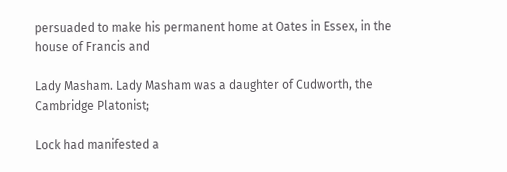persuaded to make his permanent home at Oates in Essex, in the house of Francis and

Lady Masham. Lady Masham was a daughter of Cudworth, the Cambridge Platonist;

Lock had manifested a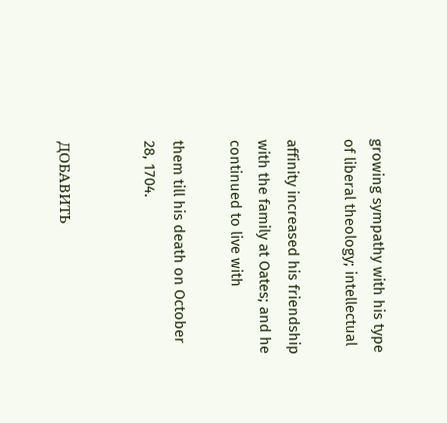growing sympathy with his type of liberal theology; intellectual

affinity increased his friendship with the family at Oates; and he continued to live with

them till his death on October 28, 1704.


ДОБАВИТЬ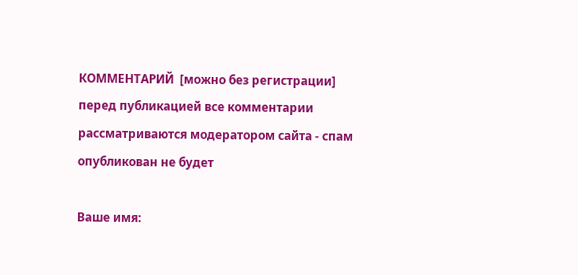КОММЕНТАРИЙ  [можно без регистрации]
перед публикацией все комментарии рассматриваются модератором сайта - спам опубликован не будет

Ваше имя: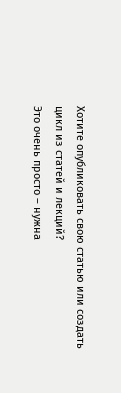Хотите опубликовать свою статью или создать цикл из статей и лекций?
Это очень просто – нужна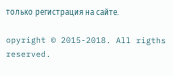только регистрация на сайте.

opyright © 2015-2018. All rigths reserved.